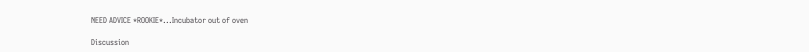NEED ADVICE *ROOKIE*...Incubator out of oven

Discussion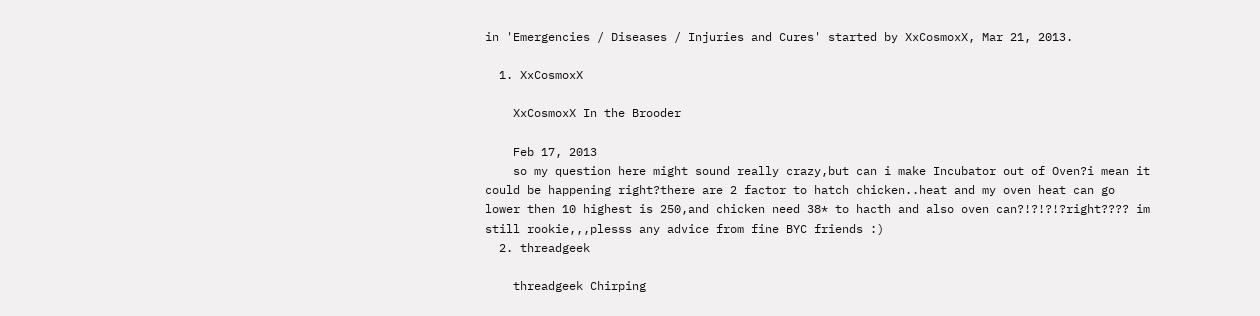in 'Emergencies / Diseases / Injuries and Cures' started by XxCosmoxX, Mar 21, 2013.

  1. XxCosmoxX

    XxCosmoxX In the Brooder

    Feb 17, 2013
    so my question here might sound really crazy,but can i make Incubator out of Oven?i mean it could be happening right?there are 2 factor to hatch chicken..heat and my oven heat can go lower then 10 highest is 250,and chicken need 38* to hacth and also oven can?!?!?!?right???? im still rookie,,,plesss any advice from fine BYC friends :)
  2. threadgeek

    threadgeek Chirping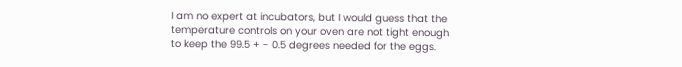I am no expert at incubators, but I would guess that the temperature controls on your oven are not tight enough to keep the 99.5 + - 0.5 degrees needed for the eggs.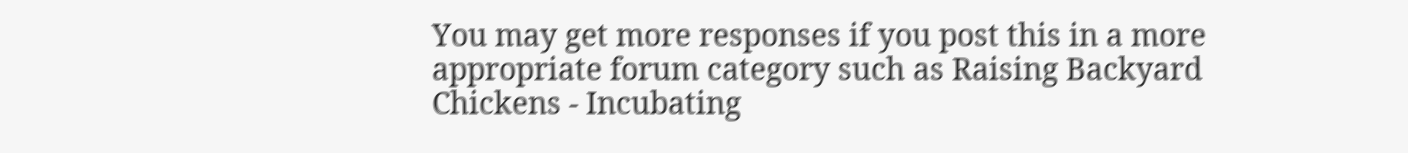You may get more responses if you post this in a more appropriate forum category such as Raising Backyard Chickens - Incubating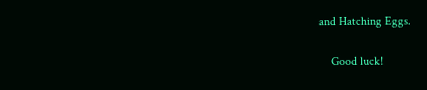and Hatching Eggs.

    Good luck!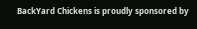BackYard Chickens is proudly sponsored by